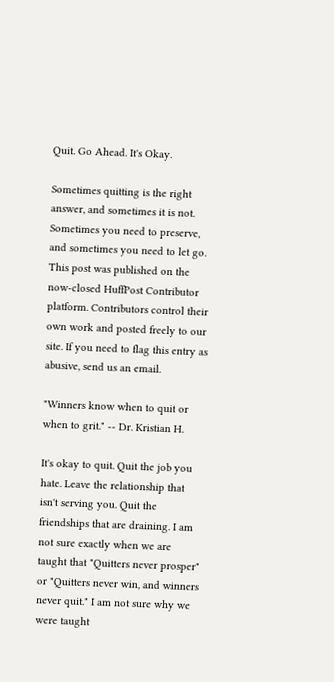Quit. Go Ahead. It's Okay.

Sometimes quitting is the right answer, and sometimes it is not. Sometimes you need to preserve, and sometimes you need to let go.
This post was published on the now-closed HuffPost Contributor platform. Contributors control their own work and posted freely to our site. If you need to flag this entry as abusive, send us an email.

"Winners know when to quit or when to grit." -- Dr. Kristian H.

It's okay to quit. Quit the job you hate. Leave the relationship that isn't serving you. Quit the friendships that are draining. I am not sure exactly when we are taught that "Quitters never prosper" or "Quitters never win, and winners never quit." I am not sure why we were taught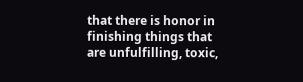that there is honor in finishing things that are unfulfilling, toxic,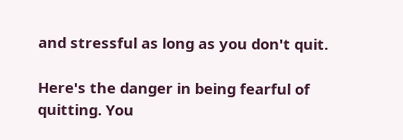and stressful as long as you don't quit.

Here's the danger in being fearful of quitting. You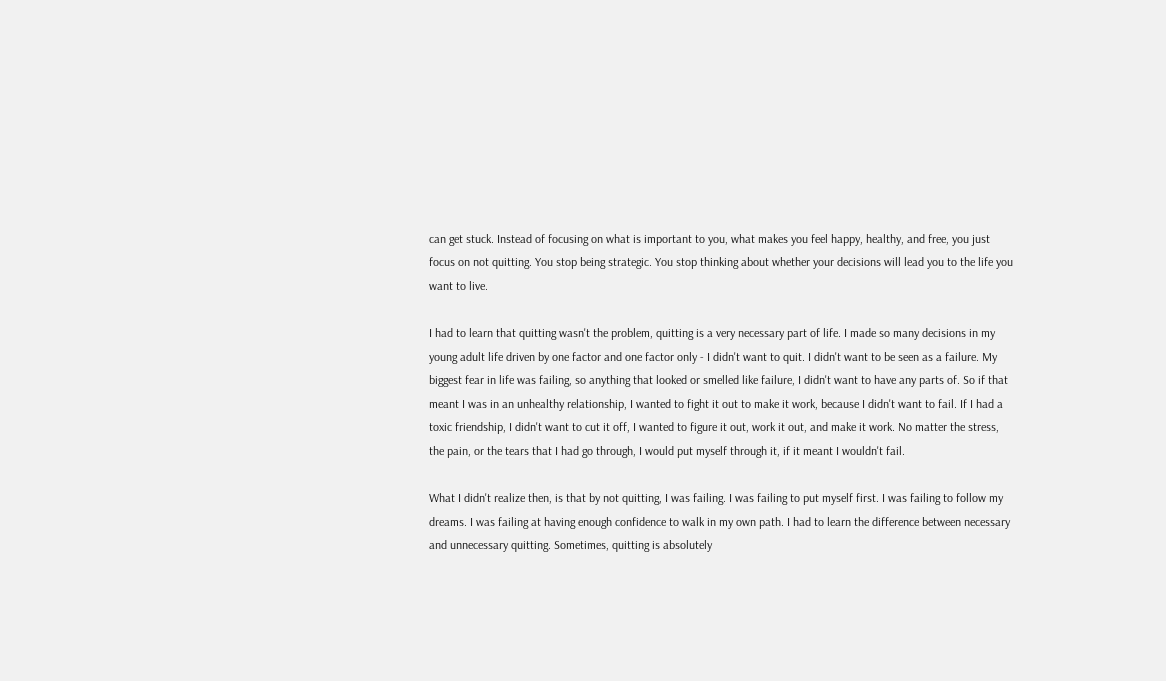can get stuck. Instead of focusing on what is important to you, what makes you feel happy, healthy, and free, you just focus on not quitting. You stop being strategic. You stop thinking about whether your decisions will lead you to the life you want to live.

I had to learn that quitting wasn't the problem, quitting is a very necessary part of life. I made so many decisions in my young adult life driven by one factor and one factor only - I didn't want to quit. I didn't want to be seen as a failure. My biggest fear in life was failing, so anything that looked or smelled like failure, I didn't want to have any parts of. So if that meant I was in an unhealthy relationship, I wanted to fight it out to make it work, because I didn't want to fail. If I had a toxic friendship, I didn't want to cut it off, I wanted to figure it out, work it out, and make it work. No matter the stress, the pain, or the tears that I had go through, I would put myself through it, if it meant I wouldn't fail.

What I didn't realize then, is that by not quitting, I was failing. I was failing to put myself first. I was failing to follow my dreams. I was failing at having enough confidence to walk in my own path. I had to learn the difference between necessary and unnecessary quitting. Sometimes, quitting is absolutely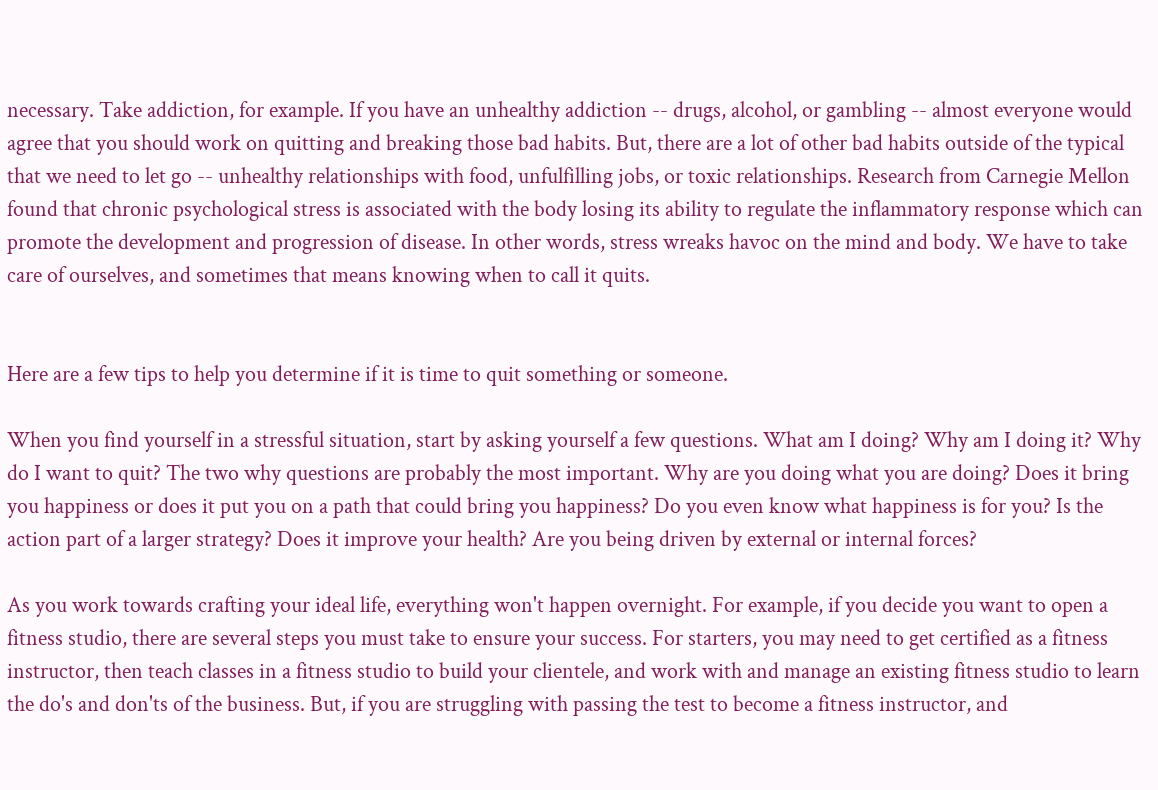necessary. Take addiction, for example. If you have an unhealthy addiction -- drugs, alcohol, or gambling -- almost everyone would agree that you should work on quitting and breaking those bad habits. But, there are a lot of other bad habits outside of the typical that we need to let go -- unhealthy relationships with food, unfulfilling jobs, or toxic relationships. Research from Carnegie Mellon found that chronic psychological stress is associated with the body losing its ability to regulate the inflammatory response which can promote the development and progression of disease. In other words, stress wreaks havoc on the mind and body. We have to take care of ourselves, and sometimes that means knowing when to call it quits.


Here are a few tips to help you determine if it is time to quit something or someone.

When you find yourself in a stressful situation, start by asking yourself a few questions. What am I doing? Why am I doing it? Why do I want to quit? The two why questions are probably the most important. Why are you doing what you are doing? Does it bring you happiness or does it put you on a path that could bring you happiness? Do you even know what happiness is for you? Is the action part of a larger strategy? Does it improve your health? Are you being driven by external or internal forces?

As you work towards crafting your ideal life, everything won't happen overnight. For example, if you decide you want to open a fitness studio, there are several steps you must take to ensure your success. For starters, you may need to get certified as a fitness instructor, then teach classes in a fitness studio to build your clientele, and work with and manage an existing fitness studio to learn the do's and don'ts of the business. But, if you are struggling with passing the test to become a fitness instructor, and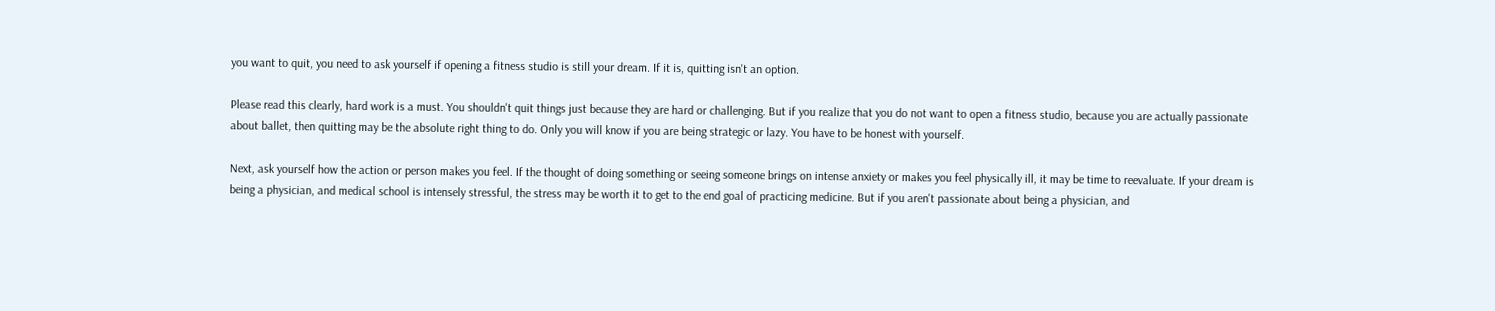you want to quit, you need to ask yourself if opening a fitness studio is still your dream. If it is, quitting isn't an option.

Please read this clearly, hard work is a must. You shouldn't quit things just because they are hard or challenging. But if you realize that you do not want to open a fitness studio, because you are actually passionate about ballet, then quitting may be the absolute right thing to do. Only you will know if you are being strategic or lazy. You have to be honest with yourself.

Next, ask yourself how the action or person makes you feel. If the thought of doing something or seeing someone brings on intense anxiety or makes you feel physically ill, it may be time to reevaluate. If your dream is being a physician, and medical school is intensely stressful, the stress may be worth it to get to the end goal of practicing medicine. But if you aren't passionate about being a physician, and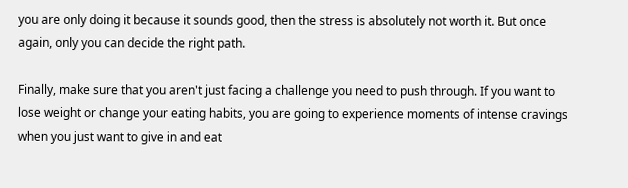you are only doing it because it sounds good, then the stress is absolutely not worth it. But once again, only you can decide the right path.

Finally, make sure that you aren't just facing a challenge you need to push through. If you want to lose weight or change your eating habits, you are going to experience moments of intense cravings when you just want to give in and eat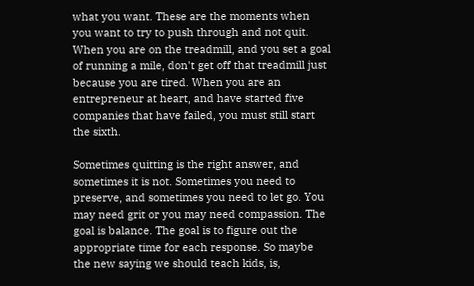what you want. These are the moments when you want to try to push through and not quit. When you are on the treadmill, and you set a goal of running a mile, don't get off that treadmill just because you are tired. When you are an entrepreneur at heart, and have started five companies that have failed, you must still start the sixth.

Sometimes quitting is the right answer, and sometimes it is not. Sometimes you need to preserve, and sometimes you need to let go. You may need grit or you may need compassion. The goal is balance. The goal is to figure out the appropriate time for each response. So maybe the new saying we should teach kids, is,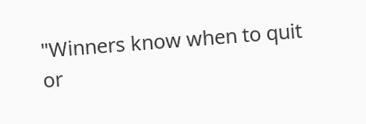"Winners know when to quit or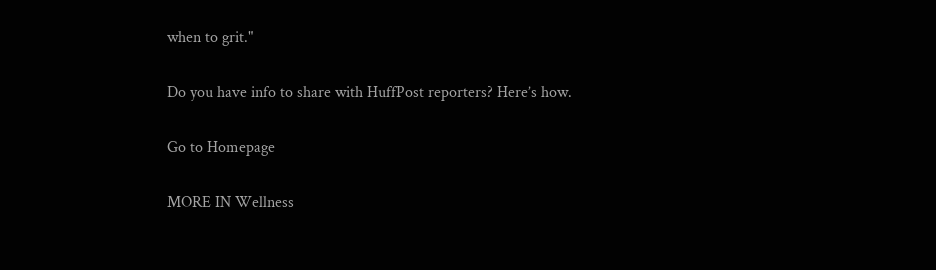when to grit."

Do you have info to share with HuffPost reporters? Here’s how.

Go to Homepage

MORE IN Wellness